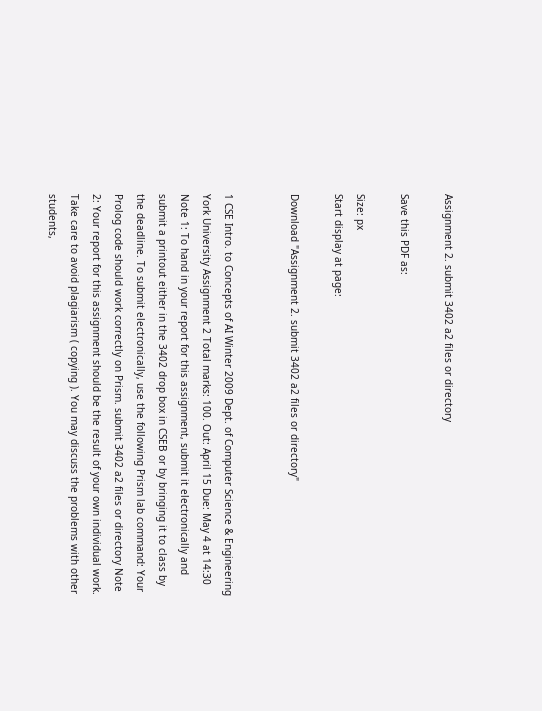Assignment 2. submit 3402 a2 files or directory

Save this PDF as:

Size: px
Start display at page:

Download "Assignment 2. submit 3402 a2 files or directory"


1 CSE Intro. to Concepts of AI Winter 2009 Dept. of Computer Science & Engineering York University Assignment 2 Total marks: 100. Out: April 15 Due: May 4 at 14:30 Note 1: To hand in your report for this assignment, submit it electronically and submit a printout either in the 3402 drop box in CSEB or by bringing it to class by the deadline. To submit electronically, use the following Prism lab command: Your Prolog code should work correctly on Prism. submit 3402 a2 files or directory Note 2: Your report for this assignment should be the result of your own individual work. Take care to avoid plagiarism ( copying ). You may discuss the problems with other students,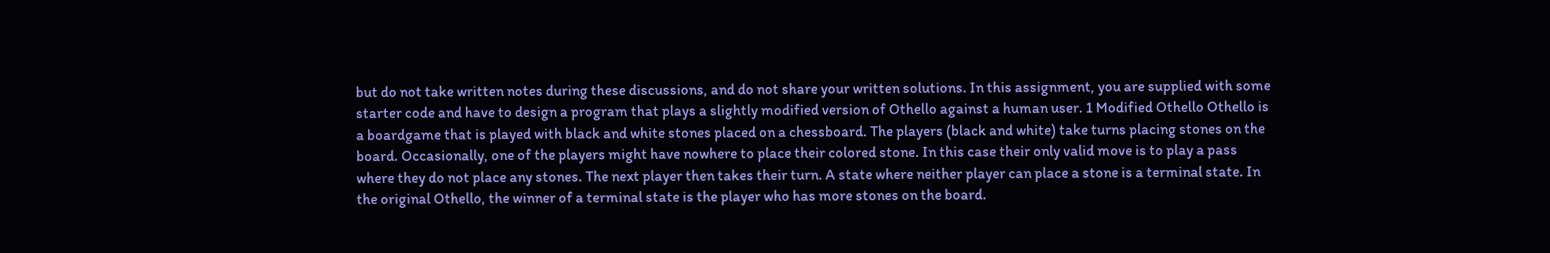but do not take written notes during these discussions, and do not share your written solutions. In this assignment, you are supplied with some starter code and have to design a program that plays a slightly modified version of Othello against a human user. 1 Modified Othello Othello is a boardgame that is played with black and white stones placed on a chessboard. The players (black and white) take turns placing stones on the board. Occasionally, one of the players might have nowhere to place their colored stone. In this case their only valid move is to play a pass where they do not place any stones. The next player then takes their turn. A state where neither player can place a stone is a terminal state. In the original Othello, the winner of a terminal state is the player who has more stones on the board.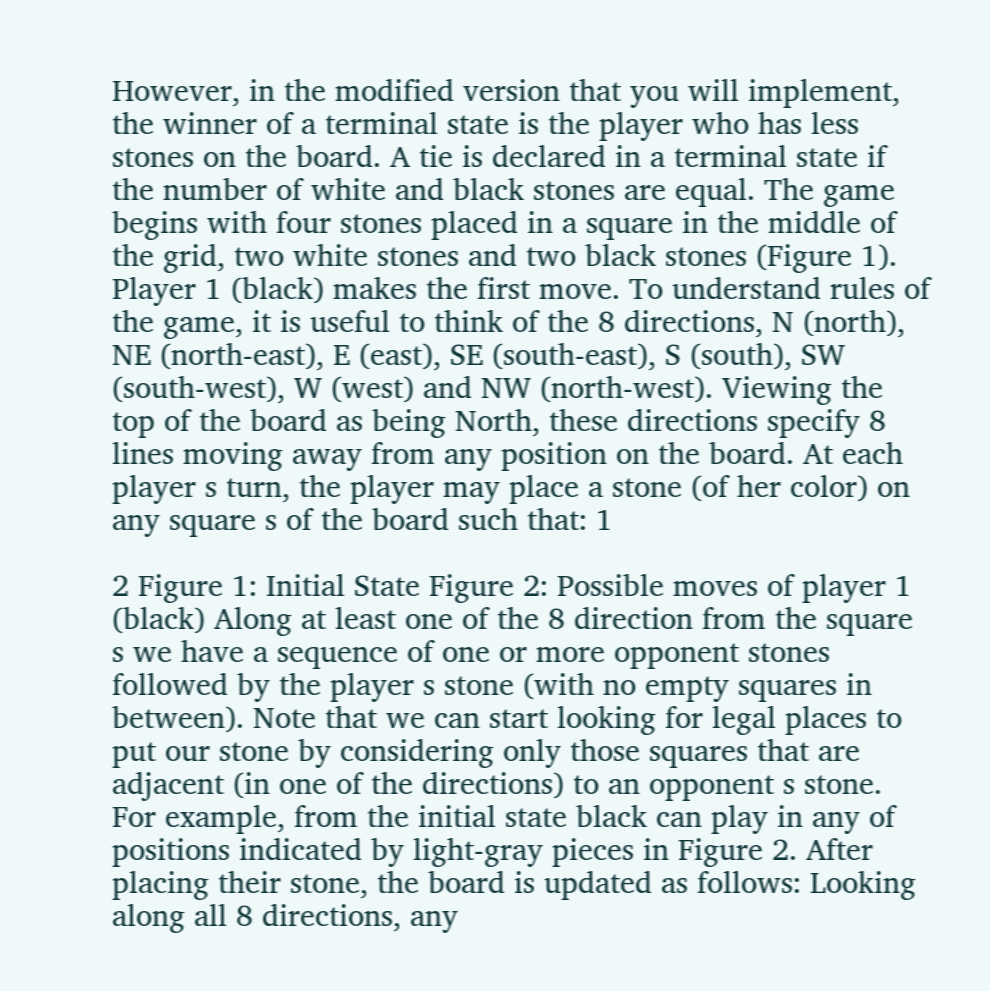However, in the modified version that you will implement, the winner of a terminal state is the player who has less stones on the board. A tie is declared in a terminal state if the number of white and black stones are equal. The game begins with four stones placed in a square in the middle of the grid, two white stones and two black stones (Figure 1). Player 1 (black) makes the first move. To understand rules of the game, it is useful to think of the 8 directions, N (north), NE (north-east), E (east), SE (south-east), S (south), SW (south-west), W (west) and NW (north-west). Viewing the top of the board as being North, these directions specify 8 lines moving away from any position on the board. At each player s turn, the player may place a stone (of her color) on any square s of the board such that: 1

2 Figure 1: Initial State Figure 2: Possible moves of player 1 (black) Along at least one of the 8 direction from the square s we have a sequence of one or more opponent stones followed by the player s stone (with no empty squares in between). Note that we can start looking for legal places to put our stone by considering only those squares that are adjacent (in one of the directions) to an opponent s stone. For example, from the initial state black can play in any of positions indicated by light-gray pieces in Figure 2. After placing their stone, the board is updated as follows: Looking along all 8 directions, any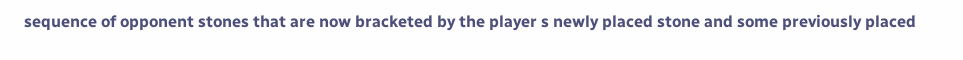sequence of opponent stones that are now bracketed by the player s newly placed stone and some previously placed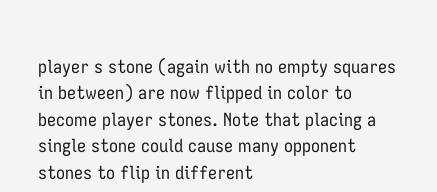player s stone (again with no empty squares in between) are now flipped in color to become player stones. Note that placing a single stone could cause many opponent stones to flip in different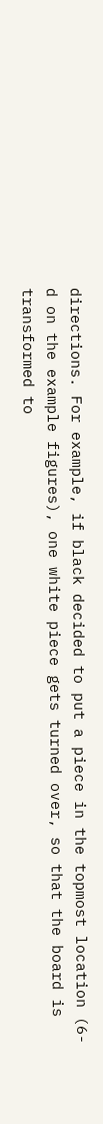directions. For example, if black decided to put a piece in the topmost location (6-d on the example figures), one white piece gets turned over, so that the board is transformed to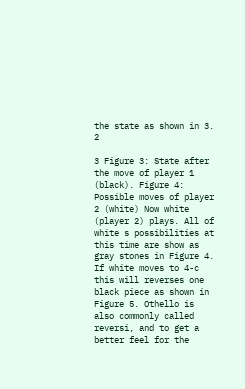the state as shown in 3. 2

3 Figure 3: State after the move of player 1 (black). Figure 4: Possible moves of player 2 (white) Now white (player 2) plays. All of white s possibilities at this time are show as gray stones in Figure 4. If white moves to 4-c this will reverses one black piece as shown in Figure 5. Othello is also commonly called reversi, and to get a better feel for the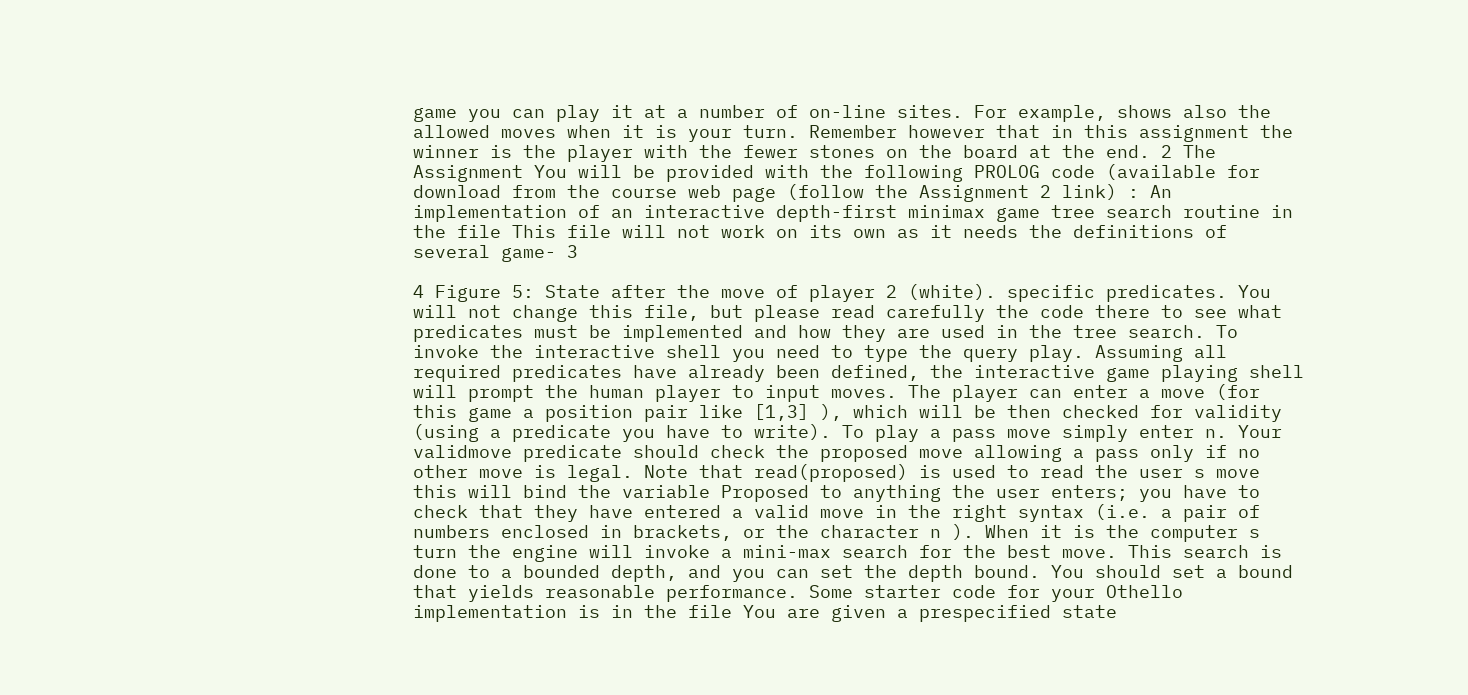game you can play it at a number of on-line sites. For example, shows also the allowed moves when it is your turn. Remember however that in this assignment the winner is the player with the fewer stones on the board at the end. 2 The Assignment You will be provided with the following PROLOG code (available for download from the course web page (follow the Assignment 2 link) : An implementation of an interactive depth-first minimax game tree search routine in the file This file will not work on its own as it needs the definitions of several game- 3

4 Figure 5: State after the move of player 2 (white). specific predicates. You will not change this file, but please read carefully the code there to see what predicates must be implemented and how they are used in the tree search. To invoke the interactive shell you need to type the query play. Assuming all required predicates have already been defined, the interactive game playing shell will prompt the human player to input moves. The player can enter a move (for this game a position pair like [1,3] ), which will be then checked for validity (using a predicate you have to write). To play a pass move simply enter n. Your validmove predicate should check the proposed move allowing a pass only if no other move is legal. Note that read(proposed) is used to read the user s move this will bind the variable Proposed to anything the user enters; you have to check that they have entered a valid move in the right syntax (i.e. a pair of numbers enclosed in brackets, or the character n ). When it is the computer s turn the engine will invoke a mini-max search for the best move. This search is done to a bounded depth, and you can set the depth bound. You should set a bound that yields reasonable performance. Some starter code for your Othello implementation is in the file You are given a prespecified state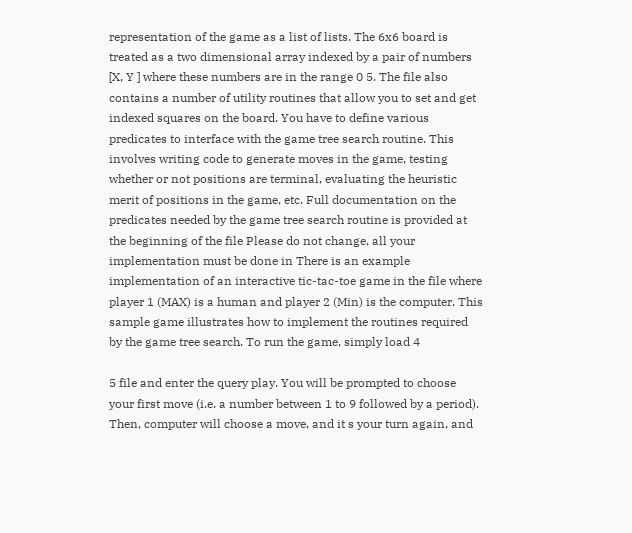representation of the game as a list of lists. The 6x6 board is treated as a two dimensional array indexed by a pair of numbers [X, Y ] where these numbers are in the range 0 5. The file also contains a number of utility routines that allow you to set and get indexed squares on the board. You have to define various predicates to interface with the game tree search routine. This involves writing code to generate moves in the game, testing whether or not positions are terminal, evaluating the heuristic merit of positions in the game, etc. Full documentation on the predicates needed by the game tree search routine is provided at the beginning of the file Please do not change, all your implementation must be done in There is an example implementation of an interactive tic-tac-toe game in the file where player 1 (MAX) is a human and player 2 (Min) is the computer. This sample game illustrates how to implement the routines required by the game tree search. To run the game, simply load 4

5 file and enter the query play. You will be prompted to choose your first move (i.e. a number between 1 to 9 followed by a period). Then, computer will choose a move, and it s your turn again, and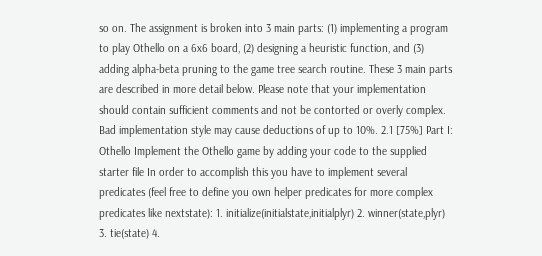so on. The assignment is broken into 3 main parts: (1) implementing a program to play Othello on a 6x6 board, (2) designing a heuristic function, and (3) adding alpha-beta pruning to the game tree search routine. These 3 main parts are described in more detail below. Please note that your implementation should contain sufficient comments and not be contorted or overly complex. Bad implementation style may cause deductions of up to 10%. 2.1 [75%] Part I: Othello Implement the Othello game by adding your code to the supplied starter file In order to accomplish this you have to implement several predicates (feel free to define you own helper predicates for more complex predicates like nextstate): 1. initialize(initialstate,initialplyr) 2. winner(state,plyr) 3. tie(state) 4.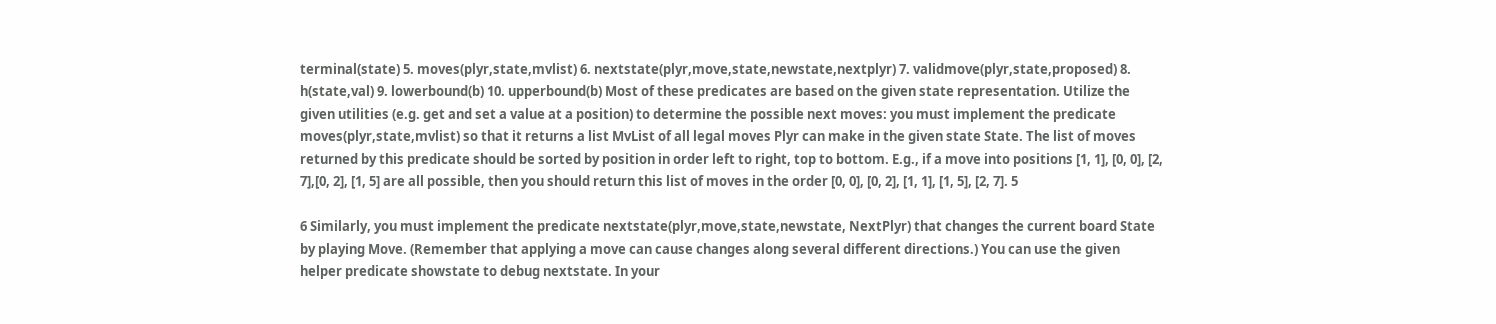terminal(state) 5. moves(plyr,state,mvlist) 6. nextstate(plyr,move,state,newstate,nextplyr) 7. validmove(plyr,state,proposed) 8. h(state,val) 9. lowerbound(b) 10. upperbound(b) Most of these predicates are based on the given state representation. Utilize the given utilities (e.g. get and set a value at a position) to determine the possible next moves: you must implement the predicate moves(plyr,state,mvlist) so that it returns a list MvList of all legal moves Plyr can make in the given state State. The list of moves returned by this predicate should be sorted by position in order left to right, top to bottom. E.g., if a move into positions [1, 1], [0, 0], [2, 7],[0, 2], [1, 5] are all possible, then you should return this list of moves in the order [0, 0], [0, 2], [1, 1], [1, 5], [2, 7]. 5

6 Similarly, you must implement the predicate nextstate(plyr,move,state,newstate, NextPlyr) that changes the current board State by playing Move. (Remember that applying a move can cause changes along several different directions.) You can use the given helper predicate showstate to debug nextstate. In your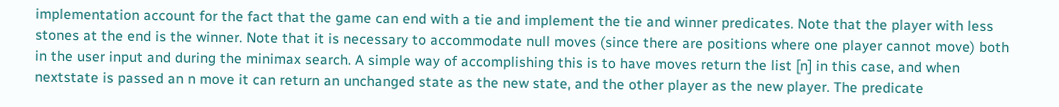implementation account for the fact that the game can end with a tie and implement the tie and winner predicates. Note that the player with less stones at the end is the winner. Note that it is necessary to accommodate null moves (since there are positions where one player cannot move) both in the user input and during the minimax search. A simple way of accomplishing this is to have moves return the list [n] in this case, and when nextstate is passed an n move it can return an unchanged state as the new state, and the other player as the new player. The predicate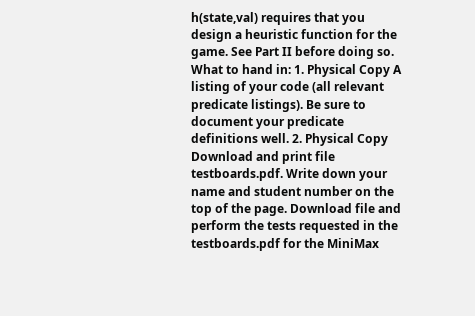h(state,val) requires that you design a heuristic function for the game. See Part II before doing so. What to hand in: 1. Physical Copy A listing of your code (all relevant predicate listings). Be sure to document your predicate definitions well. 2. Physical Copy Download and print file testboards.pdf. Write down your name and student number on the top of the page. Download file and perform the tests requested in the testboards.pdf for the MiniMax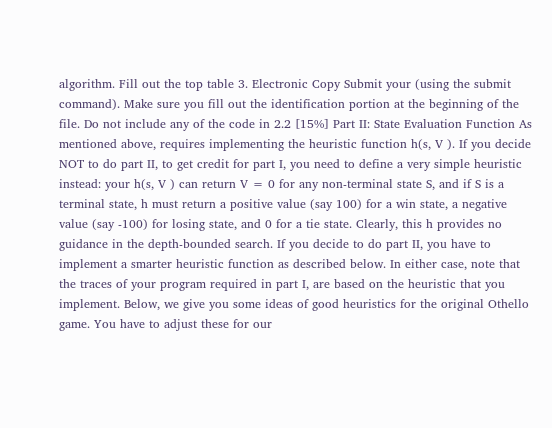algorithm. Fill out the top table 3. Electronic Copy Submit your (using the submit command). Make sure you fill out the identification portion at the beginning of the file. Do not include any of the code in 2.2 [15%] Part II: State Evaluation Function As mentioned above, requires implementing the heuristic function h(s, V ). If you decide NOT to do part II, to get credit for part I, you need to define a very simple heuristic instead: your h(s, V ) can return V = 0 for any non-terminal state S, and if S is a terminal state, h must return a positive value (say 100) for a win state, a negative value (say -100) for losing state, and 0 for a tie state. Clearly, this h provides no guidance in the depth-bounded search. If you decide to do part II, you have to implement a smarter heuristic function as described below. In either case, note that the traces of your program required in part I, are based on the heuristic that you implement. Below, we give you some ideas of good heuristics for the original Othello game. You have to adjust these for our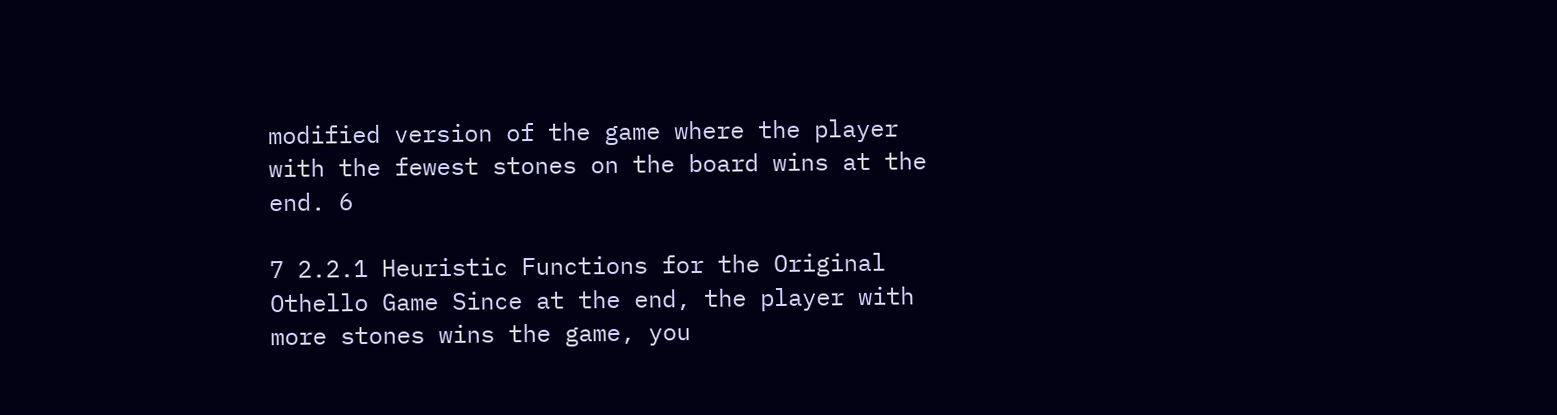modified version of the game where the player with the fewest stones on the board wins at the end. 6

7 2.2.1 Heuristic Functions for the Original Othello Game Since at the end, the player with more stones wins the game, you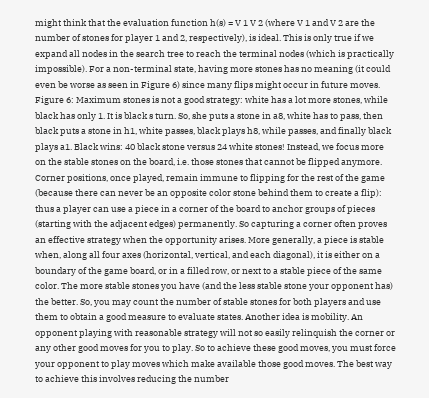might think that the evaluation function h(s) = V 1 V 2 (where V 1 and V 2 are the number of stones for player 1 and 2, respectively), is ideal. This is only true if we expand all nodes in the search tree to reach the terminal nodes (which is practically impossible). For a non-terminal state, having more stones has no meaning (it could even be worse as seen in Figure 6) since many flips might occur in future moves. Figure 6: Maximum stones is not a good strategy: white has a lot more stones, while black has only 1. It is black s turn. So, she puts a stone in a8, white has to pass, then black puts a stone in h1, white passes, black plays h8, while passes, and finally black plays a1. Black wins: 40 black stone versus 24 white stones! Instead, we focus more on the stable stones on the board, i.e. those stones that cannot be flipped anymore. Corner positions, once played, remain immune to flipping for the rest of the game (because there can never be an opposite color stone behind them to create a flip): thus a player can use a piece in a corner of the board to anchor groups of pieces (starting with the adjacent edges) permanently. So capturing a corner often proves an effective strategy when the opportunity arises. More generally, a piece is stable when, along all four axes (horizontal, vertical, and each diagonal), it is either on a boundary of the game board, or in a filled row, or next to a stable piece of the same color. The more stable stones you have (and the less stable stone your opponent has) the better. So, you may count the number of stable stones for both players and use them to obtain a good measure to evaluate states. Another idea is mobility. An opponent playing with reasonable strategy will not so easily relinquish the corner or any other good moves for you to play. So to achieve these good moves, you must force your opponent to play moves which make available those good moves. The best way to achieve this involves reducing the number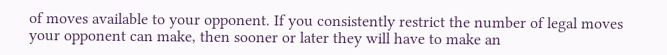of moves available to your opponent. If you consistently restrict the number of legal moves your opponent can make, then sooner or later they will have to make an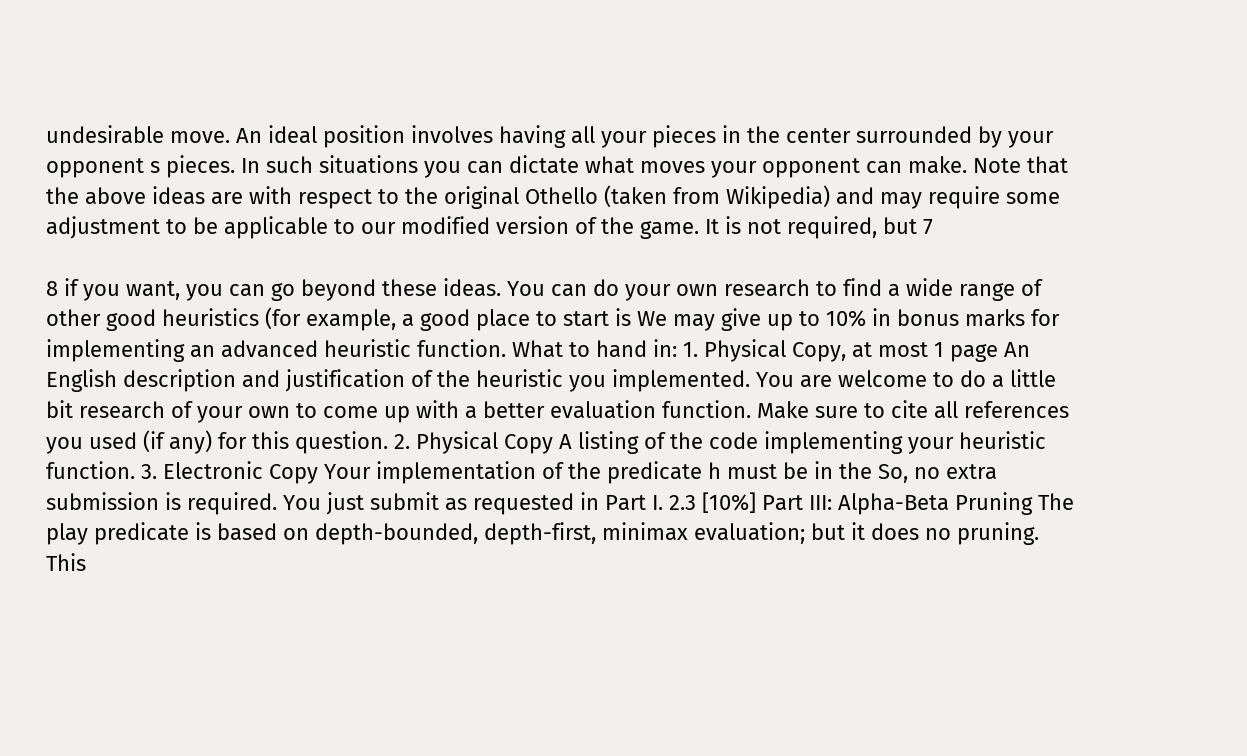undesirable move. An ideal position involves having all your pieces in the center surrounded by your opponent s pieces. In such situations you can dictate what moves your opponent can make. Note that the above ideas are with respect to the original Othello (taken from Wikipedia) and may require some adjustment to be applicable to our modified version of the game. It is not required, but 7

8 if you want, you can go beyond these ideas. You can do your own research to find a wide range of other good heuristics (for example, a good place to start is We may give up to 10% in bonus marks for implementing an advanced heuristic function. What to hand in: 1. Physical Copy, at most 1 page An English description and justification of the heuristic you implemented. You are welcome to do a little bit research of your own to come up with a better evaluation function. Make sure to cite all references you used (if any) for this question. 2. Physical Copy A listing of the code implementing your heuristic function. 3. Electronic Copy Your implementation of the predicate h must be in the So, no extra submission is required. You just submit as requested in Part I. 2.3 [10%] Part III: Alpha-Beta Pruning The play predicate is based on depth-bounded, depth-first, minimax evaluation; but it does no pruning. This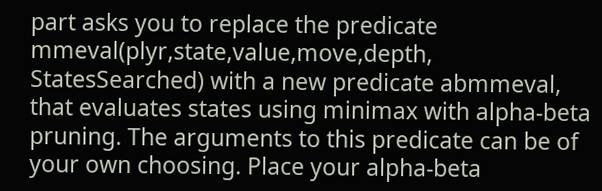part asks you to replace the predicate mmeval(plyr,state,value,move,depth, StatesSearched) with a new predicate abmmeval, that evaluates states using minimax with alpha-beta pruning. The arguments to this predicate can be of your own choosing. Place your alpha-beta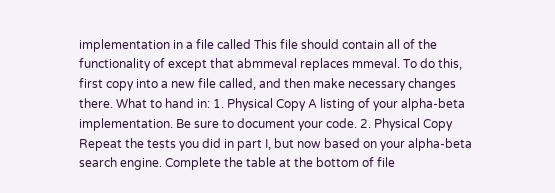implementation in a file called This file should contain all of the functionality of except that abmmeval replaces mmeval. To do this, first copy into a new file called, and then make necessary changes there. What to hand in: 1. Physical Copy A listing of your alpha-beta implementation. Be sure to document your code. 2. Physical Copy Repeat the tests you did in part I, but now based on your alpha-beta search engine. Complete the table at the bottom of file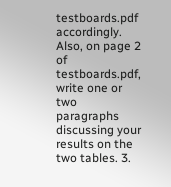testboards.pdf accordingly. Also, on page 2 of testboards.pdf, write one or two paragraphs discussing your results on the two tables. 3.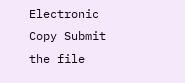Electronic Copy Submit the file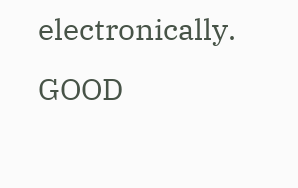electronically. GOOD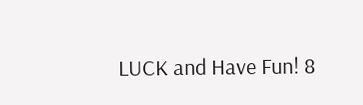LUCK and Have Fun! 8